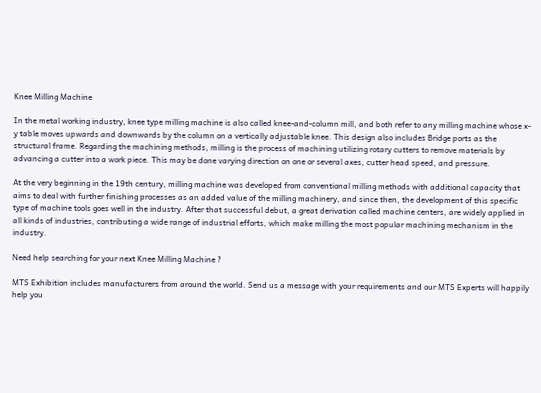Knee Milling Machine

In the metal working industry, knee type milling machine is also called knee-and-column mill, and both refer to any milling machine whose x-y table moves upwards and downwards by the column on a vertically adjustable knee. This design also includes Bridge ports as the structural frame. Regarding the machining methods, milling is the process of machining utilizing rotary cutters to remove materials by advancing a cutter into a work piece. This may be done varying direction on one or several axes, cutter head speed, and pressure.

At the very beginning in the 19th century, milling machine was developed from conventional milling methods with additional capacity that aims to deal with further finishing processes as an added value of the milling machinery, and since then, the development of this specific type of machine tools goes well in the industry. After that successful debut, a great derivation called machine centers, are widely applied in all kinds of industries, contributing a wide range of industrial efforts, which make milling the most popular machining mechanism in the industry.

Need help searching for your next Knee Milling Machine ?

MTS Exhibition includes manufacturers from around the world. Send us a message with your requirements and our MTS Experts will happily help you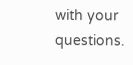with your questions.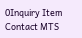0Inquiry Item Contact MTS